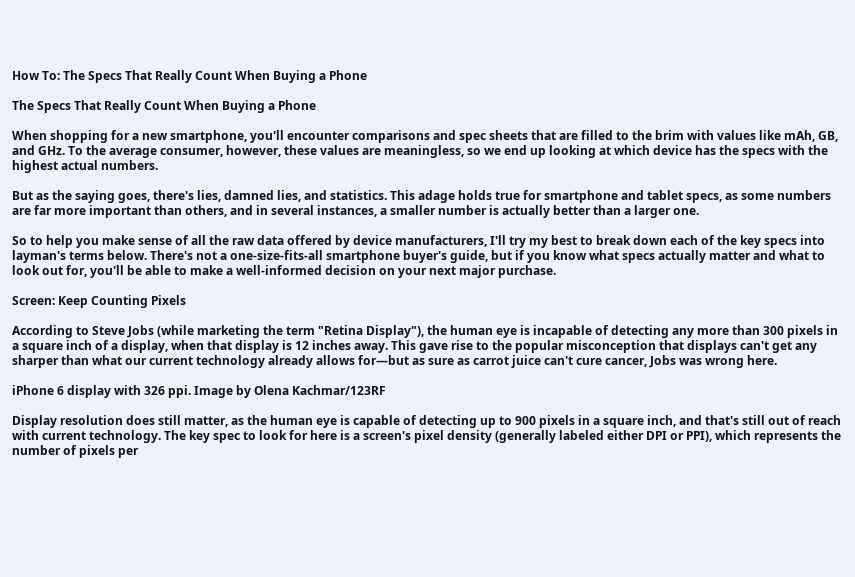How To: The Specs That Really Count When Buying a Phone

The Specs That Really Count When Buying a Phone

When shopping for a new smartphone, you'll encounter comparisons and spec sheets that are filled to the brim with values like mAh, GB, and GHz. To the average consumer, however, these values are meaningless, so we end up looking at which device has the specs with the highest actual numbers.

But as the saying goes, there's lies, damned lies, and statistics. This adage holds true for smartphone and tablet specs, as some numbers are far more important than others, and in several instances, a smaller number is actually better than a larger one.

So to help you make sense of all the raw data offered by device manufacturers, I'll try my best to break down each of the key specs into layman's terms below. There's not a one-size-fits-all smartphone buyer's guide, but if you know what specs actually matter and what to look out for, you'll be able to make a well-informed decision on your next major purchase.

Screen: Keep Counting Pixels

According to Steve Jobs (while marketing the term "Retina Display"), the human eye is incapable of detecting any more than 300 pixels in a square inch of a display, when that display is 12 inches away. This gave rise to the popular misconception that displays can't get any sharper than what our current technology already allows for—but as sure as carrot juice can't cure cancer, Jobs was wrong here.

iPhone 6 display with 326 ppi. Image by Olena Kachmar/123RF

Display resolution does still matter, as the human eye is capable of detecting up to 900 pixels in a square inch, and that's still out of reach with current technology. The key spec to look for here is a screen's pixel density (generally labeled either DPI or PPI), which represents the number of pixels per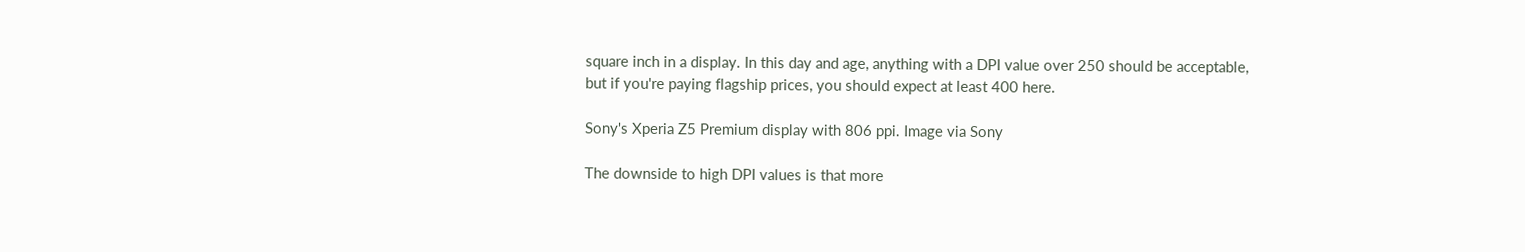square inch in a display. In this day and age, anything with a DPI value over 250 should be acceptable, but if you're paying flagship prices, you should expect at least 400 here.

Sony's Xperia Z5 Premium display with 806 ppi. Image via Sony

The downside to high DPI values is that more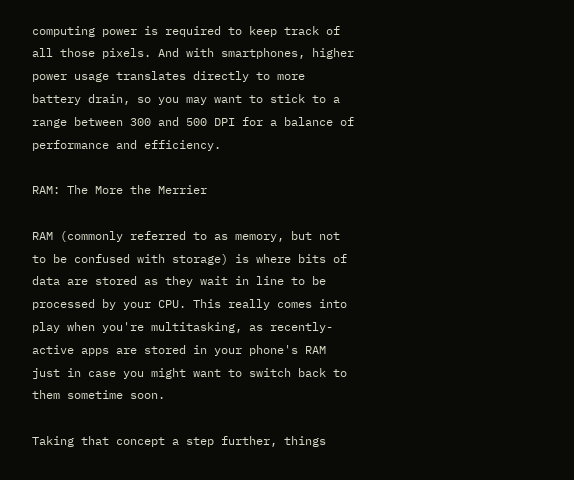computing power is required to keep track of all those pixels. And with smartphones, higher power usage translates directly to more battery drain, so you may want to stick to a range between 300 and 500 DPI for a balance of performance and efficiency.

RAM: The More the Merrier

RAM (commonly referred to as memory, but not to be confused with storage) is where bits of data are stored as they wait in line to be processed by your CPU. This really comes into play when you're multitasking, as recently-active apps are stored in your phone's RAM just in case you might want to switch back to them sometime soon.

Taking that concept a step further, things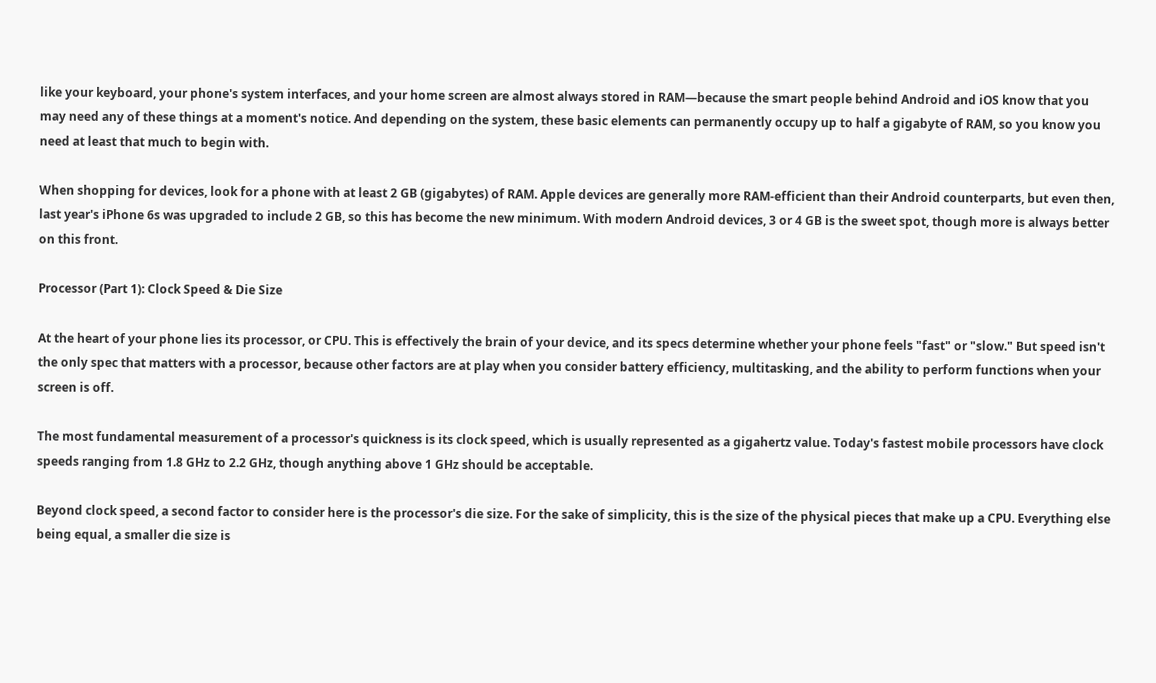like your keyboard, your phone's system interfaces, and your home screen are almost always stored in RAM—because the smart people behind Android and iOS know that you may need any of these things at a moment's notice. And depending on the system, these basic elements can permanently occupy up to half a gigabyte of RAM, so you know you need at least that much to begin with.

When shopping for devices, look for a phone with at least 2 GB (gigabytes) of RAM. Apple devices are generally more RAM-efficient than their Android counterparts, but even then, last year's iPhone 6s was upgraded to include 2 GB, so this has become the new minimum. With modern Android devices, 3 or 4 GB is the sweet spot, though more is always better on this front.

Processor (Part 1): Clock Speed & Die Size

At the heart of your phone lies its processor, or CPU. This is effectively the brain of your device, and its specs determine whether your phone feels "fast" or "slow." But speed isn't the only spec that matters with a processor, because other factors are at play when you consider battery efficiency, multitasking, and the ability to perform functions when your screen is off.

The most fundamental measurement of a processor's quickness is its clock speed, which is usually represented as a gigahertz value. Today's fastest mobile processors have clock speeds ranging from 1.8 GHz to 2.2 GHz, though anything above 1 GHz should be acceptable.

Beyond clock speed, a second factor to consider here is the processor's die size. For the sake of simplicity, this is the size of the physical pieces that make up a CPU. Everything else being equal, a smaller die size is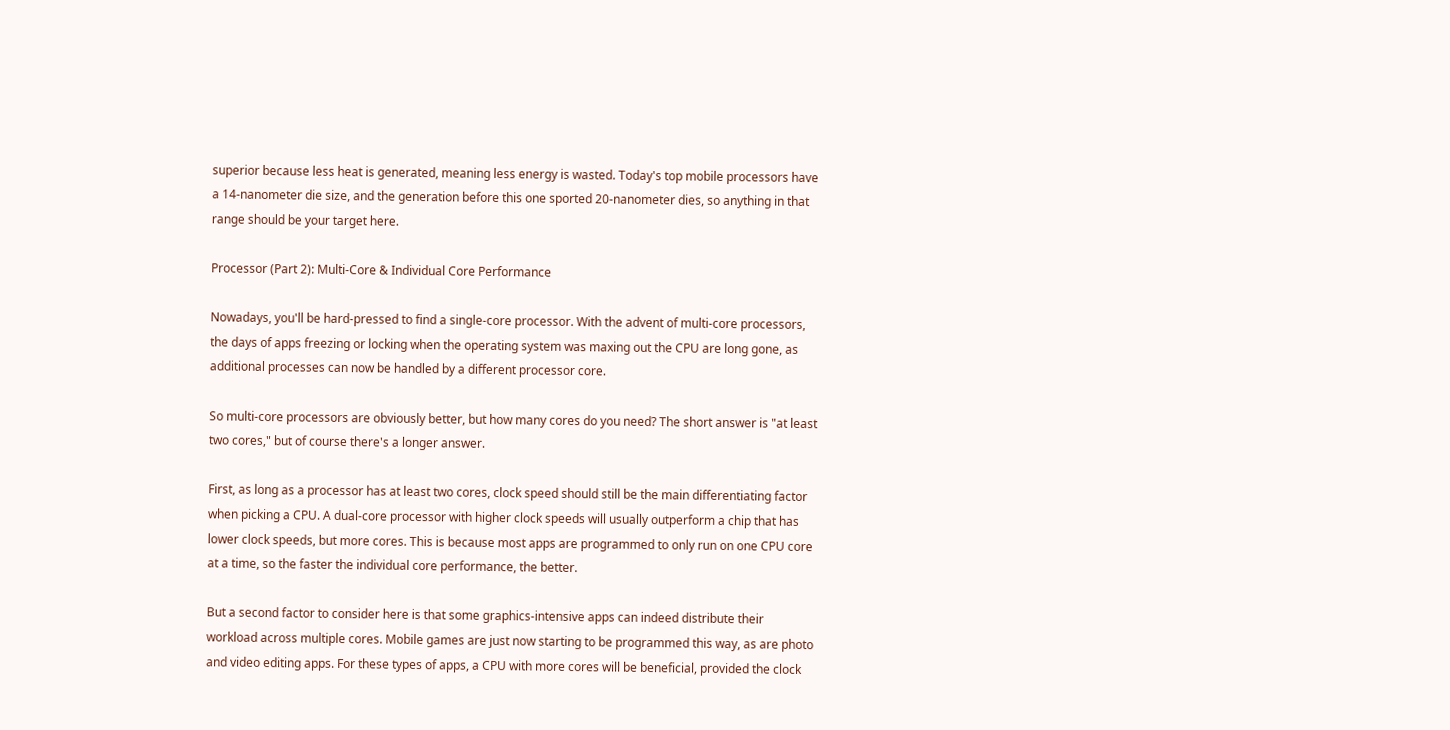superior because less heat is generated, meaning less energy is wasted. Today's top mobile processors have a 14-nanometer die size, and the generation before this one sported 20-nanometer dies, so anything in that range should be your target here.

Processor (Part 2): Multi-Core & Individual Core Performance

Nowadays, you'll be hard-pressed to find a single-core processor. With the advent of multi-core processors, the days of apps freezing or locking when the operating system was maxing out the CPU are long gone, as additional processes can now be handled by a different processor core.

So multi-core processors are obviously better, but how many cores do you need? The short answer is "at least two cores," but of course there's a longer answer.

First, as long as a processor has at least two cores, clock speed should still be the main differentiating factor when picking a CPU. A dual-core processor with higher clock speeds will usually outperform a chip that has lower clock speeds, but more cores. This is because most apps are programmed to only run on one CPU core at a time, so the faster the individual core performance, the better.

But a second factor to consider here is that some graphics-intensive apps can indeed distribute their workload across multiple cores. Mobile games are just now starting to be programmed this way, as are photo and video editing apps. For these types of apps, a CPU with more cores will be beneficial, provided the clock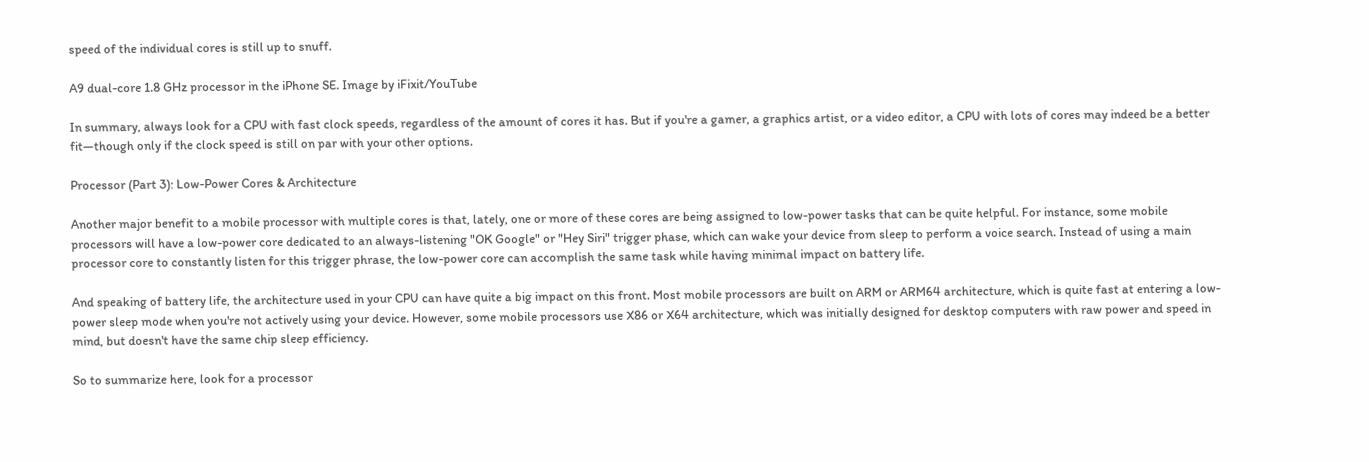speed of the individual cores is still up to snuff.

A9 dual-core 1.8 GHz processor in the iPhone SE. Image by iFixit/YouTube

In summary, always look for a CPU with fast clock speeds, regardless of the amount of cores it has. But if you're a gamer, a graphics artist, or a video editor, a CPU with lots of cores may indeed be a better fit—though only if the clock speed is still on par with your other options.

Processor (Part 3): Low-Power Cores & Architecture

Another major benefit to a mobile processor with multiple cores is that, lately, one or more of these cores are being assigned to low-power tasks that can be quite helpful. For instance, some mobile processors will have a low-power core dedicated to an always-listening "OK Google" or "Hey Siri" trigger phase, which can wake your device from sleep to perform a voice search. Instead of using a main processor core to constantly listen for this trigger phrase, the low-power core can accomplish the same task while having minimal impact on battery life.

And speaking of battery life, the architecture used in your CPU can have quite a big impact on this front. Most mobile processors are built on ARM or ARM64 architecture, which is quite fast at entering a low-power sleep mode when you're not actively using your device. However, some mobile processors use X86 or X64 architecture, which was initially designed for desktop computers with raw power and speed in mind, but doesn't have the same chip sleep efficiency.

So to summarize here, look for a processor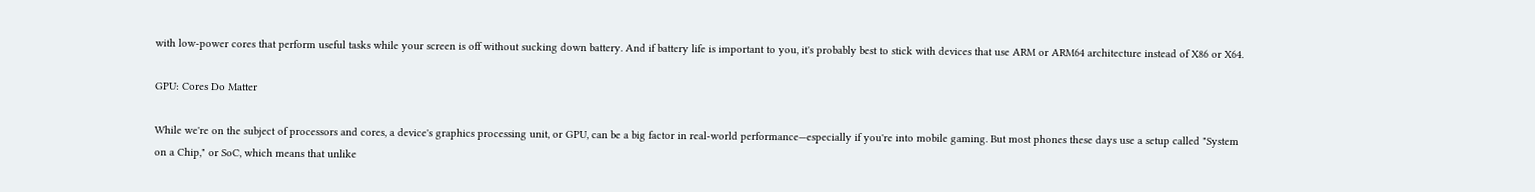with low-power cores that perform useful tasks while your screen is off without sucking down battery. And if battery life is important to you, it's probably best to stick with devices that use ARM or ARM64 architecture instead of X86 or X64.

GPU: Cores Do Matter

While we're on the subject of processors and cores, a device's graphics processing unit, or GPU, can be a big factor in real-world performance—especially if you're into mobile gaming. But most phones these days use a setup called "System on a Chip," or SoC, which means that unlike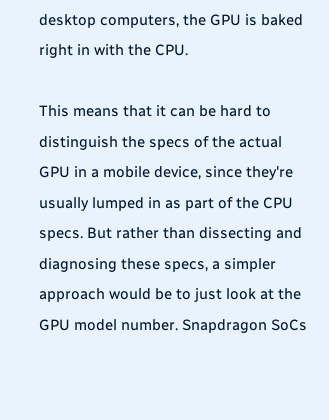desktop computers, the GPU is baked right in with the CPU.

This means that it can be hard to distinguish the specs of the actual GPU in a mobile device, since they're usually lumped in as part of the CPU specs. But rather than dissecting and diagnosing these specs, a simpler approach would be to just look at the GPU model number. Snapdragon SoCs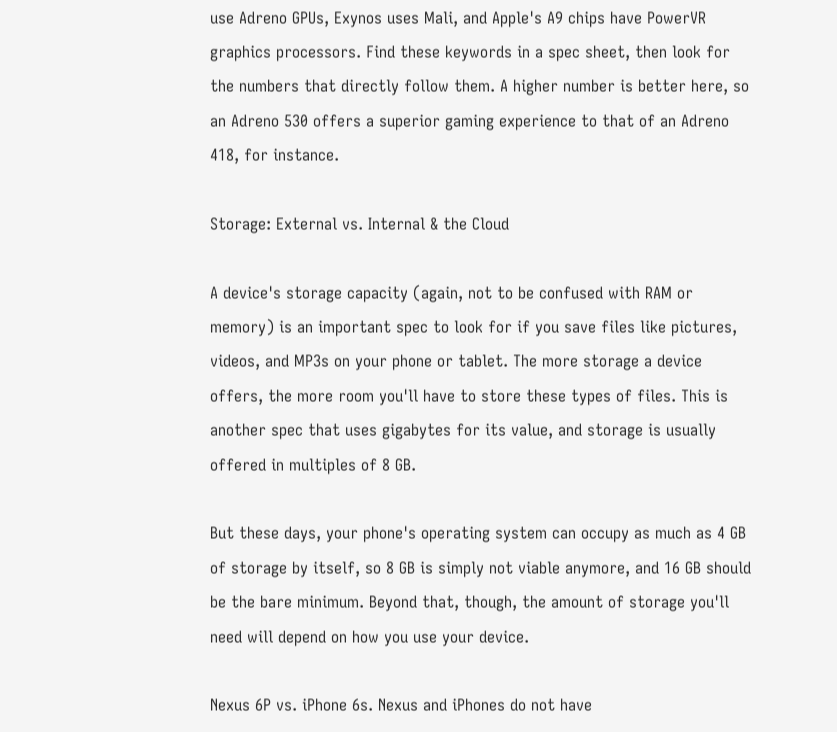use Adreno GPUs, Exynos uses Mali, and Apple's A9 chips have PowerVR graphics processors. Find these keywords in a spec sheet, then look for the numbers that directly follow them. A higher number is better here, so an Adreno 530 offers a superior gaming experience to that of an Adreno 418, for instance.

Storage: External vs. Internal & the Cloud

A device's storage capacity (again, not to be confused with RAM or memory) is an important spec to look for if you save files like pictures, videos, and MP3s on your phone or tablet. The more storage a device offers, the more room you'll have to store these types of files. This is another spec that uses gigabytes for its value, and storage is usually offered in multiples of 8 GB.

But these days, your phone's operating system can occupy as much as 4 GB of storage by itself, so 8 GB is simply not viable anymore, and 16 GB should be the bare minimum. Beyond that, though, the amount of storage you'll need will depend on how you use your device.

Nexus 6P vs. iPhone 6s. Nexus and iPhones do not have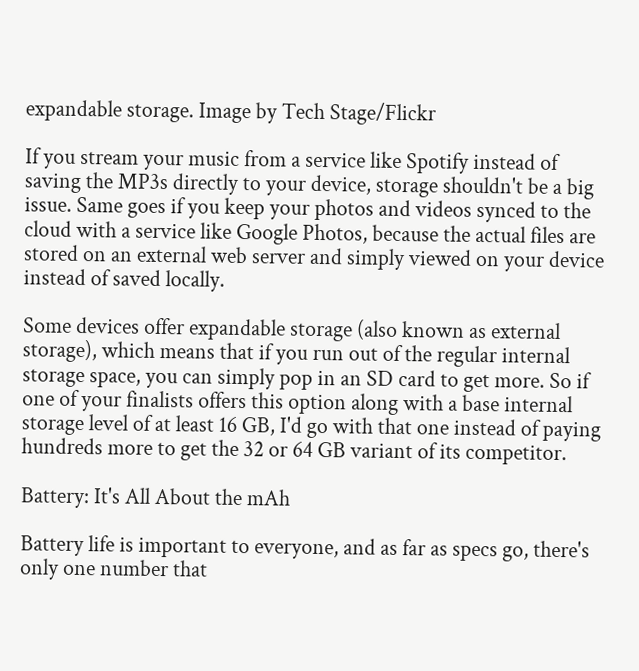expandable storage. Image by Tech Stage/Flickr

If you stream your music from a service like Spotify instead of saving the MP3s directly to your device, storage shouldn't be a big issue. Same goes if you keep your photos and videos synced to the cloud with a service like Google Photos, because the actual files are stored on an external web server and simply viewed on your device instead of saved locally.

Some devices offer expandable storage (also known as external storage), which means that if you run out of the regular internal storage space, you can simply pop in an SD card to get more. So if one of your finalists offers this option along with a base internal storage level of at least 16 GB, I'd go with that one instead of paying hundreds more to get the 32 or 64 GB variant of its competitor.

Battery: It's All About the mAh

Battery life is important to everyone, and as far as specs go, there's only one number that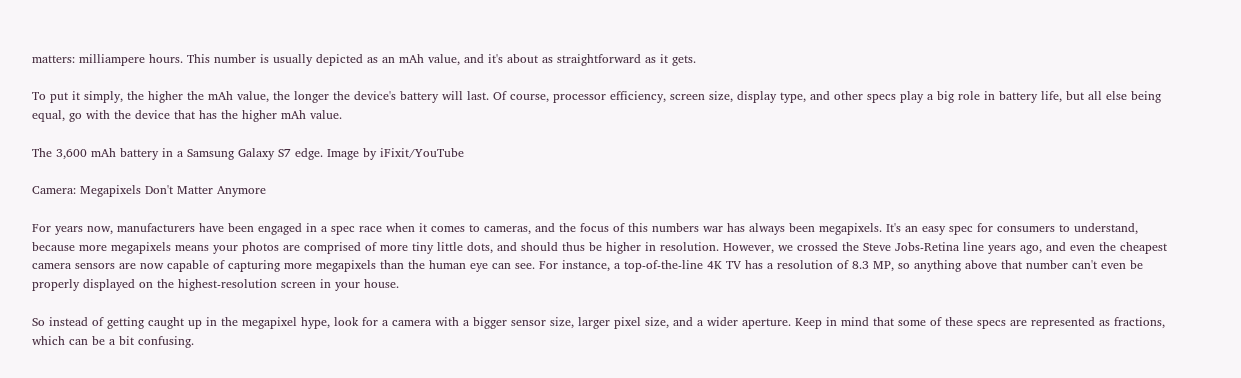matters: milliampere hours. This number is usually depicted as an mAh value, and it's about as straightforward as it gets.

To put it simply, the higher the mAh value, the longer the device's battery will last. Of course, processor efficiency, screen size, display type, and other specs play a big role in battery life, but all else being equal, go with the device that has the higher mAh value.

The 3,600 mAh battery in a Samsung Galaxy S7 edge. Image by iFixit/YouTube

Camera: Megapixels Don't Matter Anymore

For years now, manufacturers have been engaged in a spec race when it comes to cameras, and the focus of this numbers war has always been megapixels. It's an easy spec for consumers to understand, because more megapixels means your photos are comprised of more tiny little dots, and should thus be higher in resolution. However, we crossed the Steve Jobs-Retina line years ago, and even the cheapest camera sensors are now capable of capturing more megapixels than the human eye can see. For instance, a top-of-the-line 4K TV has a resolution of 8.3 MP, so anything above that number can't even be properly displayed on the highest-resolution screen in your house.

So instead of getting caught up in the megapixel hype, look for a camera with a bigger sensor size, larger pixel size, and a wider aperture. Keep in mind that some of these specs are represented as fractions, which can be a bit confusing.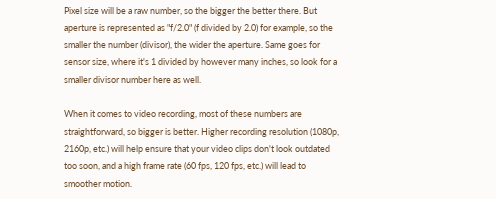Pixel size will be a raw number, so the bigger the better there. But aperture is represented as "f/2.0" (f divided by 2.0) for example, so the smaller the number (divisor), the wider the aperture. Same goes for sensor size, where it's 1 divided by however many inches, so look for a smaller divisor number here as well.

When it comes to video recording, most of these numbers are straightforward, so bigger is better. Higher recording resolution (1080p, 2160p, etc.) will help ensure that your video clips don't look outdated too soon, and a high frame rate (60 fps, 120 fps, etc.) will lead to smoother motion.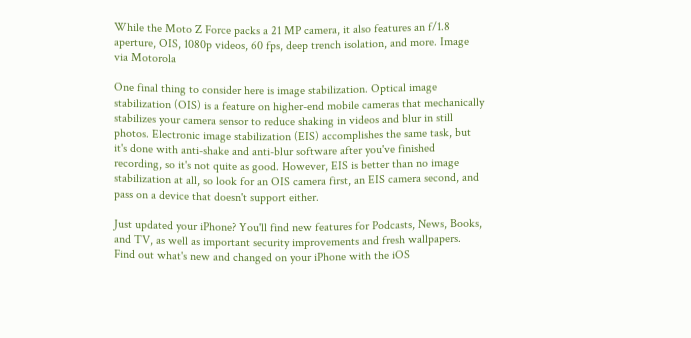While the Moto Z Force packs a 21 MP camera, it also features an f/1.8 aperture, OIS, 1080p videos, 60 fps, deep trench isolation, and more. Image via Motorola

One final thing to consider here is image stabilization. Optical image stabilization (OIS) is a feature on higher-end mobile cameras that mechanically stabilizes your camera sensor to reduce shaking in videos and blur in still photos. Electronic image stabilization (EIS) accomplishes the same task, but it's done with anti-shake and anti-blur software after you've finished recording, so it's not quite as good. However, EIS is better than no image stabilization at all, so look for an OIS camera first, an EIS camera second, and pass on a device that doesn't support either.

Just updated your iPhone? You'll find new features for Podcasts, News, Books, and TV, as well as important security improvements and fresh wallpapers. Find out what's new and changed on your iPhone with the iOS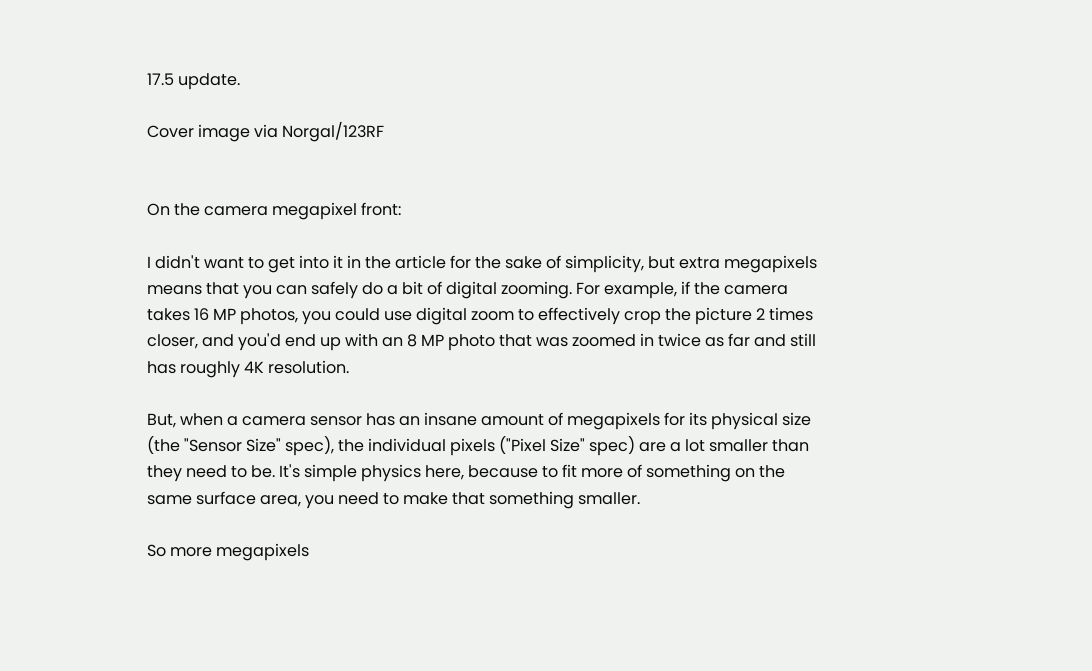17.5 update.

Cover image via Norgal/123RF


On the camera megapixel front:

I didn't want to get into it in the article for the sake of simplicity, but extra megapixels means that you can safely do a bit of digital zooming. For example, if the camera takes 16 MP photos, you could use digital zoom to effectively crop the picture 2 times closer, and you'd end up with an 8 MP photo that was zoomed in twice as far and still has roughly 4K resolution.

But, when a camera sensor has an insane amount of megapixels for its physical size (the "Sensor Size" spec), the individual pixels ("Pixel Size" spec) are a lot smaller than they need to be. It's simple physics here, because to fit more of something on the same surface area, you need to make that something smaller.

So more megapixels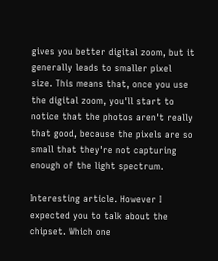gives you better digital zoom, but it generally leads to smaller pixel size. This means that, once you use the digital zoom, you'll start to notice that the photos aren't really that good, because the pixels are so small that they're not capturing enough of the light spectrum.

Interesting article. However I expected you to talk about the chipset. Which one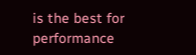is the best for performance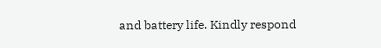and battery life. Kindly respond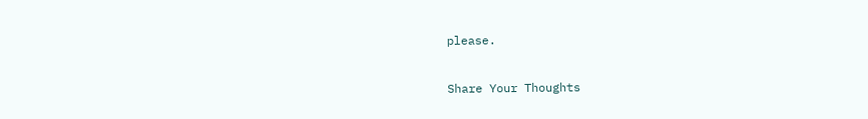please.

Share Your Thoughts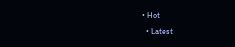• Hot
  • Latest